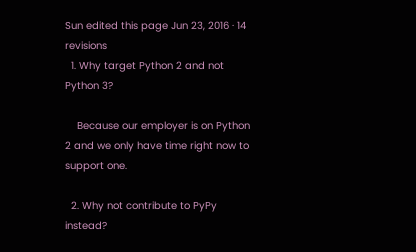Sun edited this page Jun 23, 2016 · 14 revisions
  1. Why target Python 2 and not Python 3?

    Because our employer is on Python 2 and we only have time right now to support one.

  2. Why not contribute to PyPy instead?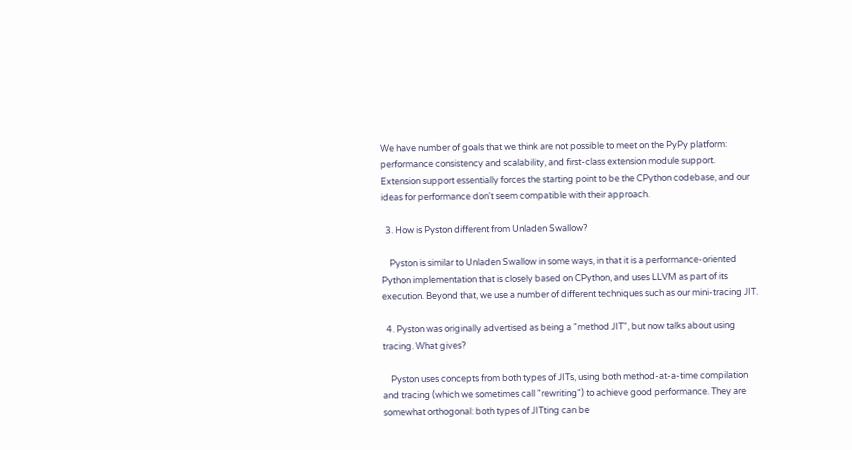We have number of goals that we think are not possible to meet on the PyPy platform: performance consistency and scalability, and first-class extension module support. Extension support essentially forces the starting point to be the CPython codebase, and our ideas for performance don't seem compatible with their approach.

  3. How is Pyston different from Unladen Swallow?

    Pyston is similar to Unladen Swallow in some ways, in that it is a performance-oriented Python implementation that is closely based on CPython, and uses LLVM as part of its execution. Beyond that, we use a number of different techniques such as our mini-tracing JIT.

  4. Pyston was originally advertised as being a "method JIT", but now talks about using tracing. What gives?

    Pyston uses concepts from both types of JITs, using both method-at-a-time compilation and tracing (which we sometimes call "rewriting") to achieve good performance. They are somewhat orthogonal: both types of JITting can be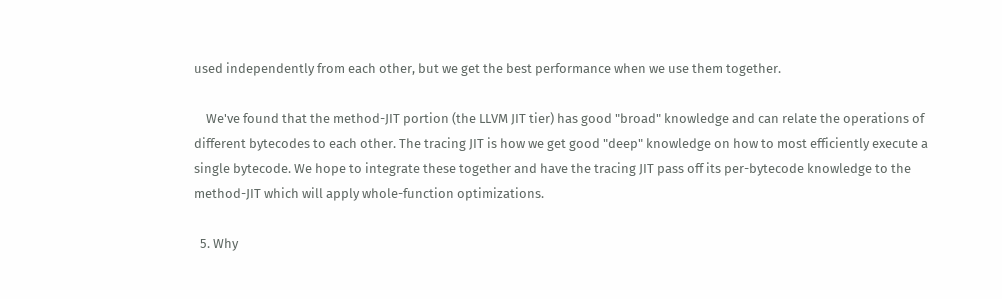used independently from each other, but we get the best performance when we use them together.

    We've found that the method-JIT portion (the LLVM JIT tier) has good "broad" knowledge and can relate the operations of different bytecodes to each other. The tracing JIT is how we get good "deep" knowledge on how to most efficiently execute a single bytecode. We hope to integrate these together and have the tracing JIT pass off its per-bytecode knowledge to the method-JIT which will apply whole-function optimizations.

  5. Why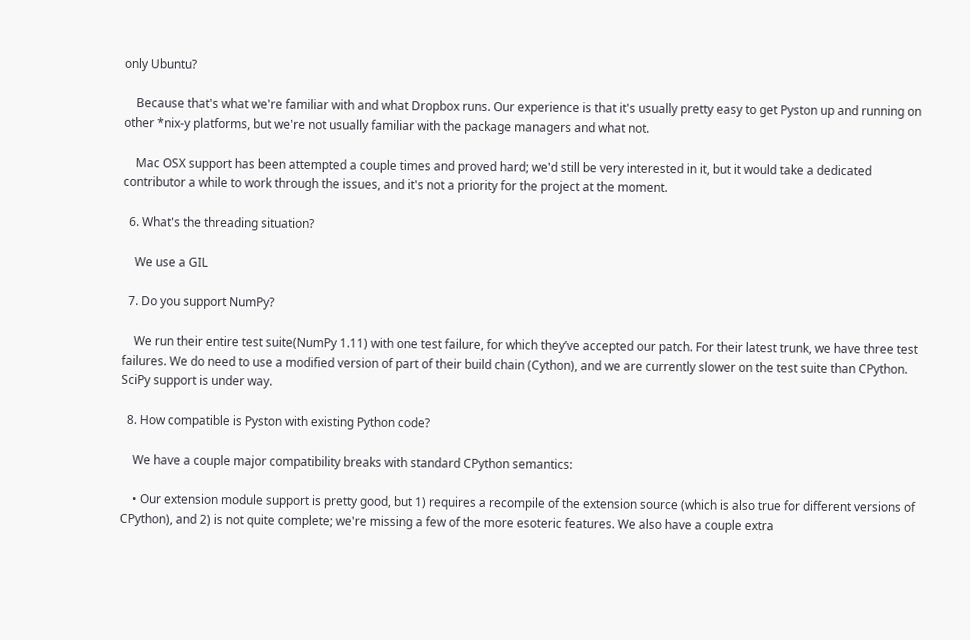only Ubuntu?

    Because that's what we're familiar with and what Dropbox runs. Our experience is that it's usually pretty easy to get Pyston up and running on other *nix-y platforms, but we're not usually familiar with the package managers and what not.

    Mac OSX support has been attempted a couple times and proved hard; we'd still be very interested in it, but it would take a dedicated contributor a while to work through the issues, and it's not a priority for the project at the moment.

  6. What's the threading situation?

    We use a GIL

  7. Do you support NumPy?

    We run their entire test suite(NumPy 1.11) with one test failure, for which they’ve accepted our patch. For their latest trunk, we have three test failures. We do need to use a modified version of part of their build chain (Cython), and we are currently slower on the test suite than CPython. SciPy support is under way.

  8. How compatible is Pyston with existing Python code?

    We have a couple major compatibility breaks with standard CPython semantics:

    • Our extension module support is pretty good, but 1) requires a recompile of the extension source (which is also true for different versions of CPython), and 2) is not quite complete; we're missing a few of the more esoteric features. We also have a couple extra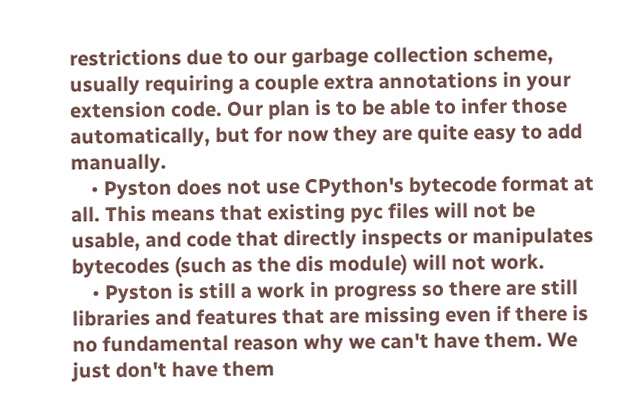restrictions due to our garbage collection scheme, usually requiring a couple extra annotations in your extension code. Our plan is to be able to infer those automatically, but for now they are quite easy to add manually.
    • Pyston does not use CPython's bytecode format at all. This means that existing pyc files will not be usable, and code that directly inspects or manipulates bytecodes (such as the dis module) will not work.
    • Pyston is still a work in progress so there are still libraries and features that are missing even if there is no fundamental reason why we can't have them. We just don't have them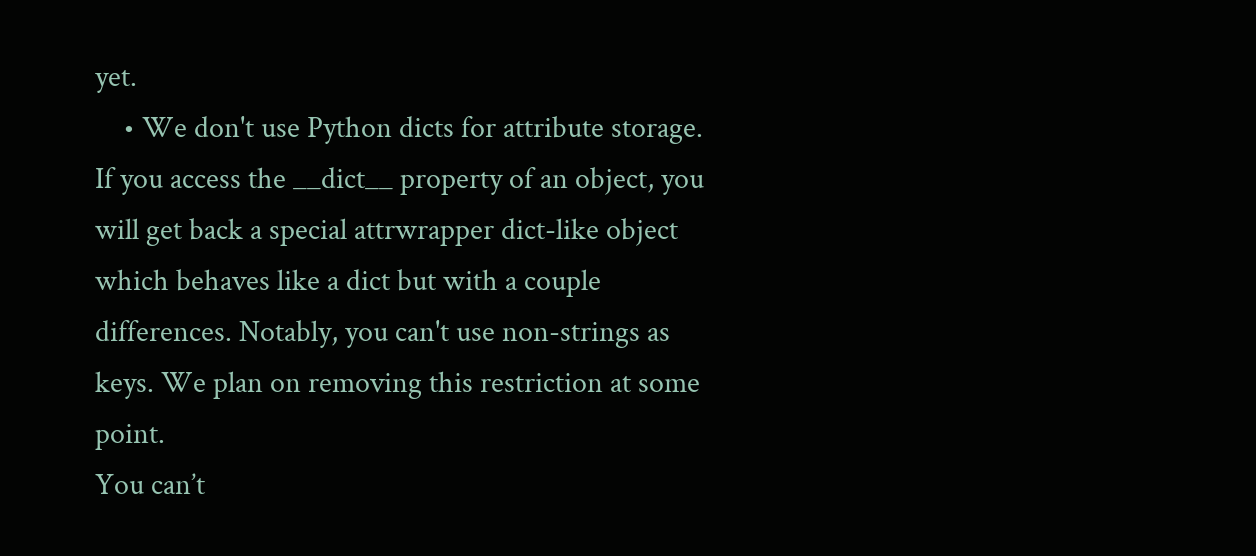yet.
    • We don't use Python dicts for attribute storage. If you access the __dict__ property of an object, you will get back a special attrwrapper dict-like object which behaves like a dict but with a couple differences. Notably, you can't use non-strings as keys. We plan on removing this restriction at some point.
You can’t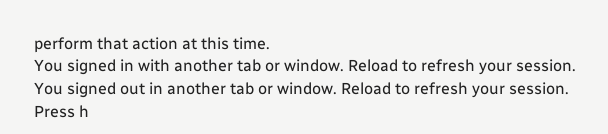perform that action at this time.
You signed in with another tab or window. Reload to refresh your session. You signed out in another tab or window. Reload to refresh your session.
Press h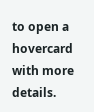to open a hovercard with more details.